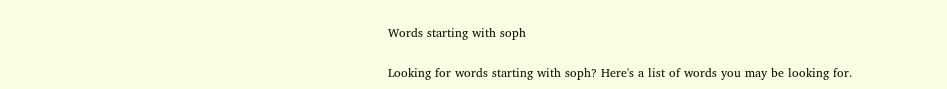Words starting with soph

Looking for words starting with soph? Here's a list of words you may be looking for.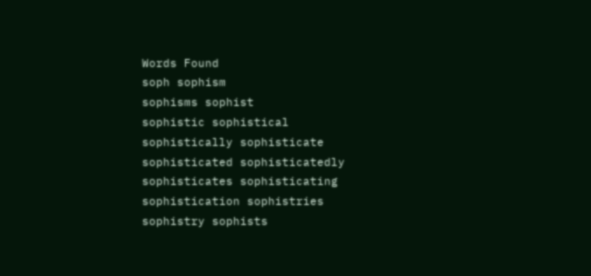Words Found
soph sophism
sophisms sophist
sophistic sophistical
sophistically sophisticate
sophisticated sophisticatedly
sophisticates sophisticating
sophistication sophistries
sophistry sophists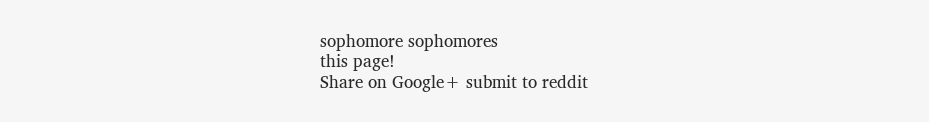sophomore sophomores
this page!
Share on Google+ submit to reddit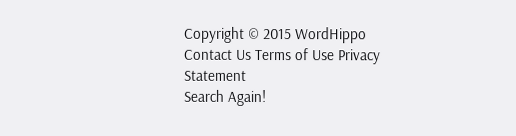Copyright © 2015 WordHippo Contact Us Terms of Use Privacy Statement
Search Again!